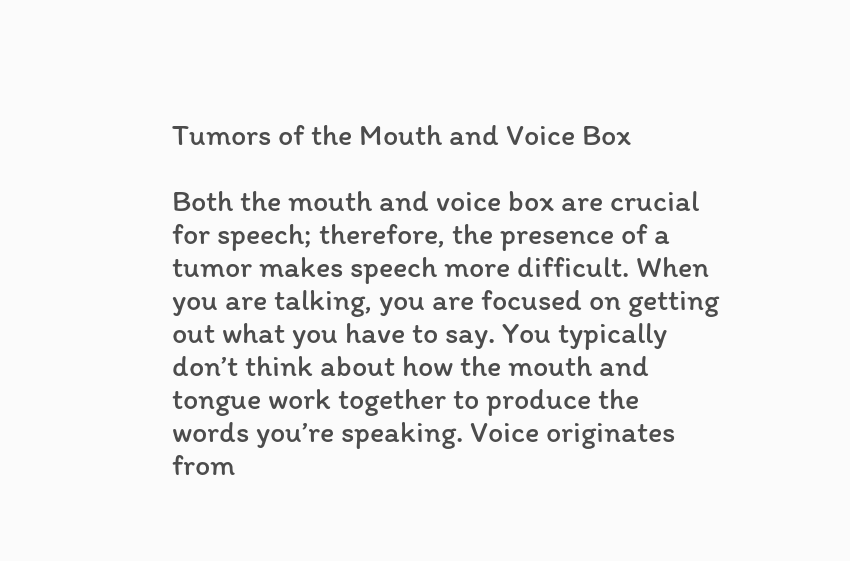Tumors of the Mouth and Voice Box

Both the mouth and voice box are crucial for speech; therefore, the presence of a tumor makes speech more difficult. When you are talking, you are focused on getting out what you have to say. You typically don’t think about how the mouth and tongue work together to produce the words you’re speaking. Voice originates from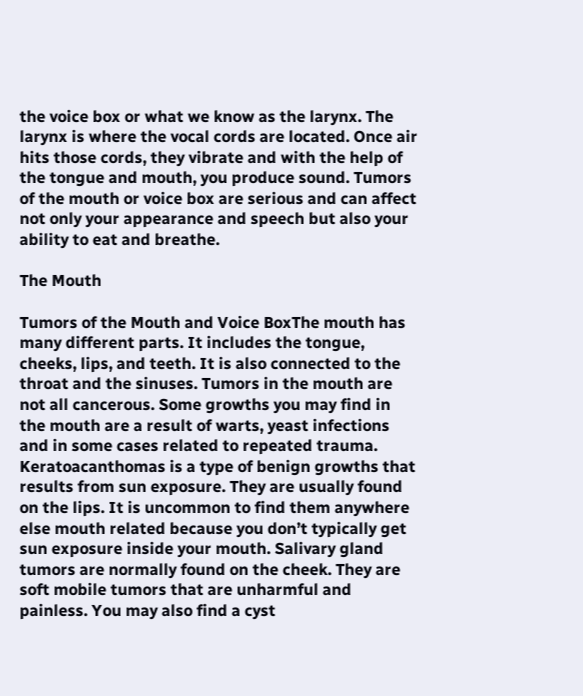the voice box or what we know as the larynx. The larynx is where the vocal cords are located. Once air hits those cords, they vibrate and with the help of the tongue and mouth, you produce sound. Tumors of the mouth or voice box are serious and can affect not only your appearance and speech but also your ability to eat and breathe.

The Mouth

Tumors of the Mouth and Voice BoxThe mouth has many different parts. It includes the tongue, cheeks, lips, and teeth. It is also connected to the throat and the sinuses. Tumors in the mouth are not all cancerous. Some growths you may find in the mouth are a result of warts, yeast infections and in some cases related to repeated trauma. Keratoacanthomas is a type of benign growths that results from sun exposure. They are usually found on the lips. It is uncommon to find them anywhere else mouth related because you don’t typically get sun exposure inside your mouth. Salivary gland tumors are normally found on the cheek. They are soft mobile tumors that are unharmful and painless. You may also find a cyst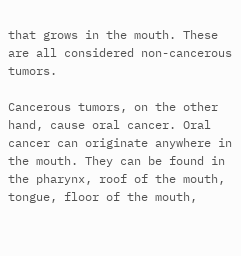that grows in the mouth. These are all considered non-cancerous tumors.

Cancerous tumors, on the other hand, cause oral cancer. Oral cancer can originate anywhere in the mouth. They can be found in the pharynx, roof of the mouth, tongue, floor of the mouth,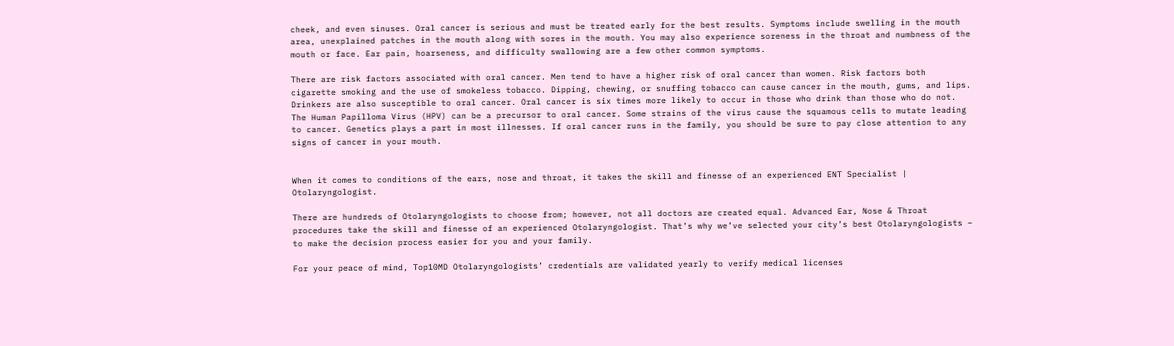cheek, and even sinuses. Oral cancer is serious and must be treated early for the best results. Symptoms include swelling in the mouth area, unexplained patches in the mouth along with sores in the mouth. You may also experience soreness in the throat and numbness of the mouth or face. Ear pain, hoarseness, and difficulty swallowing are a few other common symptoms.

There are risk factors associated with oral cancer. Men tend to have a higher risk of oral cancer than women. Risk factors both cigarette smoking and the use of smokeless tobacco. Dipping, chewing, or snuffing tobacco can cause cancer in the mouth, gums, and lips. Drinkers are also susceptible to oral cancer. Oral cancer is six times more likely to occur in those who drink than those who do not. The Human Papilloma Virus (HPV) can be a precursor to oral cancer. Some strains of the virus cause the squamous cells to mutate leading to cancer. Genetics plays a part in most illnesses. If oral cancer runs in the family, you should be sure to pay close attention to any signs of cancer in your mouth.


When it comes to conditions of the ears, nose and throat, it takes the skill and finesse of an experienced ENT Specialist | Otolaryngologist.

There are hundreds of Otolaryngologists to choose from; however, not all doctors are created equal. Advanced Ear, Nose & Throat procedures take the skill and finesse of an experienced Otolaryngologist. That’s why we’ve selected your city’s best Otolaryngologists – to make the decision process easier for you and your family.

For your peace of mind, Top10MD Otolaryngologists’ credentials are validated yearly to verify medical licenses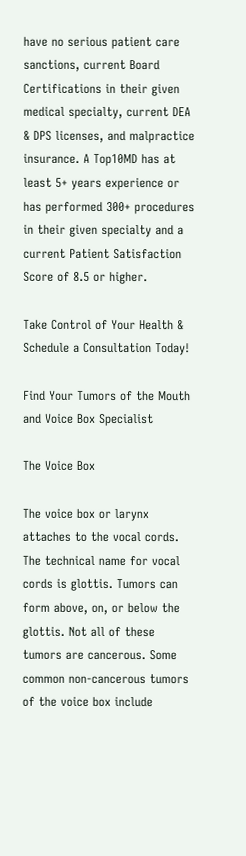have no serious patient care sanctions, current Board Certifications in their given medical specialty, current DEA & DPS licenses, and malpractice insurance. A Top10MD has at least 5+ years experience or has performed 300+ procedures in their given specialty and a current Patient Satisfaction Score of 8.5 or higher.

Take Control of Your Health & Schedule a Consultation Today!

Find Your Tumors of the Mouth and Voice Box Specialist

The Voice Box

The voice box or larynx attaches to the vocal cords. The technical name for vocal cords is glottis. Tumors can form above, on, or below the glottis. Not all of these tumors are cancerous. Some common non-cancerous tumors of the voice box include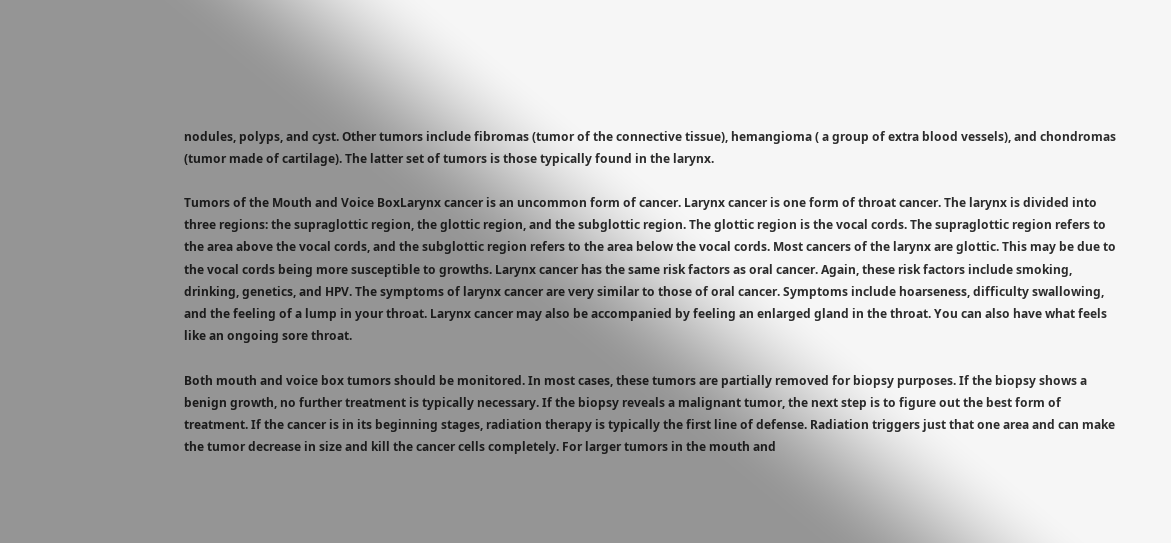nodules, polyps, and cyst. Other tumors include fibromas (tumor of the connective tissue), hemangioma ( a group of extra blood vessels), and chondromas (tumor made of cartilage). The latter set of tumors is those typically found in the larynx.

Tumors of the Mouth and Voice BoxLarynx cancer is an uncommon form of cancer. Larynx cancer is one form of throat cancer. The larynx is divided into three regions: the supraglottic region, the glottic region, and the subglottic region. The glottic region is the vocal cords. The supraglottic region refers to the area above the vocal cords, and the subglottic region refers to the area below the vocal cords. Most cancers of the larynx are glottic. This may be due to the vocal cords being more susceptible to growths. Larynx cancer has the same risk factors as oral cancer. Again, these risk factors include smoking, drinking, genetics, and HPV. The symptoms of larynx cancer are very similar to those of oral cancer. Symptoms include hoarseness, difficulty swallowing, and the feeling of a lump in your throat. Larynx cancer may also be accompanied by feeling an enlarged gland in the throat. You can also have what feels like an ongoing sore throat.

Both mouth and voice box tumors should be monitored. In most cases, these tumors are partially removed for biopsy purposes. If the biopsy shows a benign growth, no further treatment is typically necessary. If the biopsy reveals a malignant tumor, the next step is to figure out the best form of treatment. If the cancer is in its beginning stages, radiation therapy is typically the first line of defense. Radiation triggers just that one area and can make the tumor decrease in size and kill the cancer cells completely. For larger tumors in the mouth and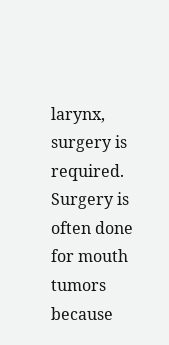larynx, surgery is required. Surgery is often done for mouth tumors because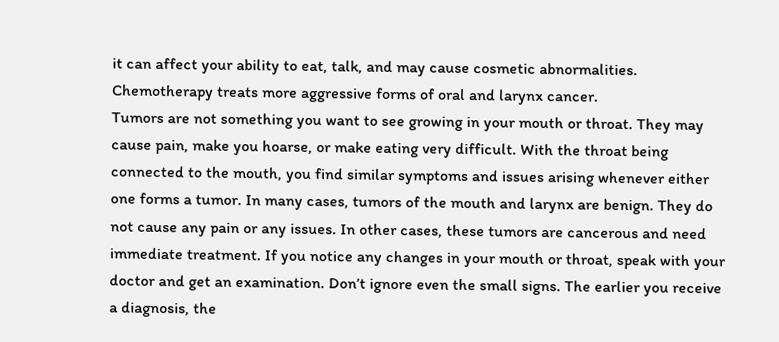it can affect your ability to eat, talk, and may cause cosmetic abnormalities. Chemotherapy treats more aggressive forms of oral and larynx cancer.
Tumors are not something you want to see growing in your mouth or throat. They may cause pain, make you hoarse, or make eating very difficult. With the throat being connected to the mouth, you find similar symptoms and issues arising whenever either one forms a tumor. In many cases, tumors of the mouth and larynx are benign. They do not cause any pain or any issues. In other cases, these tumors are cancerous and need immediate treatment. If you notice any changes in your mouth or throat, speak with your doctor and get an examination. Don’t ignore even the small signs. The earlier you receive a diagnosis, the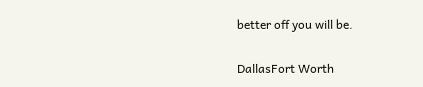better off you will be.

DallasFort Worth